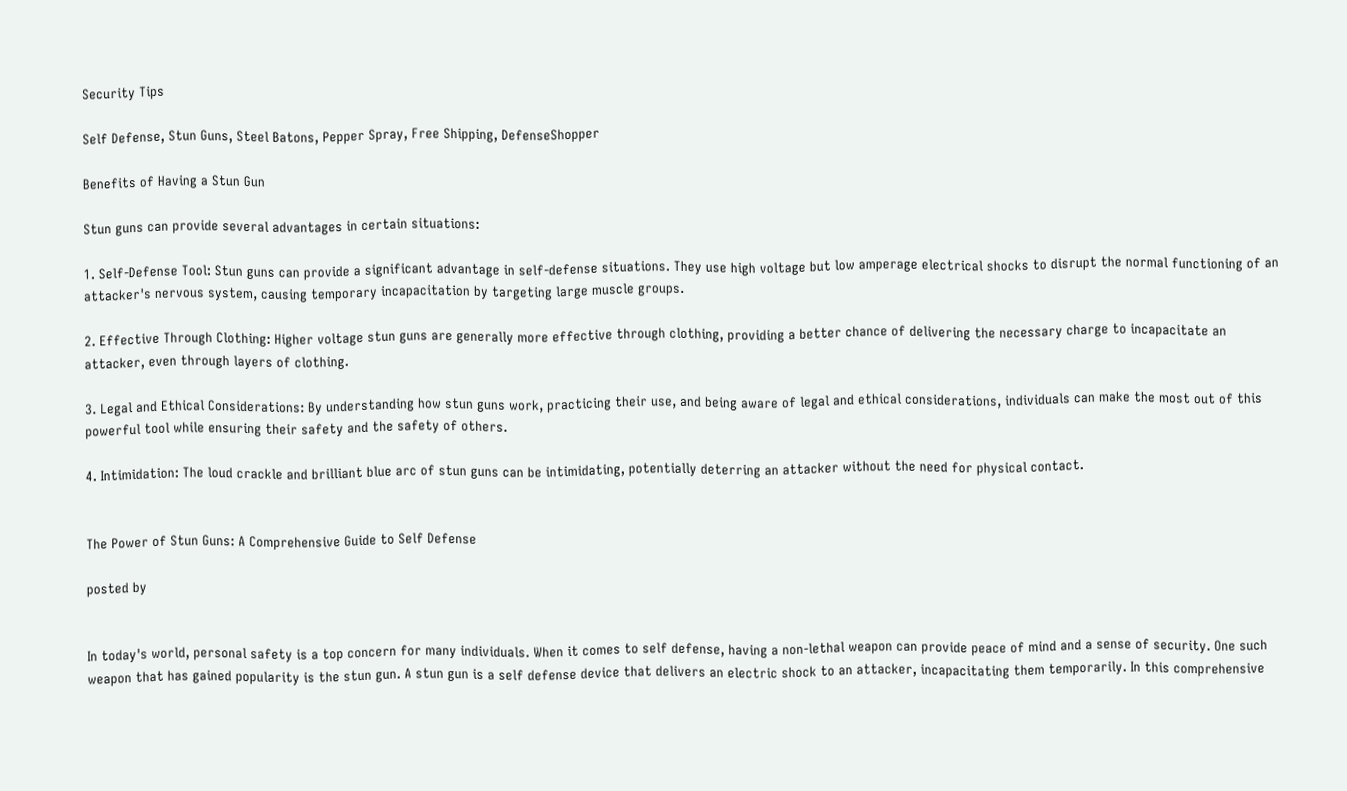Security Tips

Self Defense, Stun Guns, Steel Batons, Pepper Spray, Free Shipping, DefenseShopper

Benefits of Having a Stun Gun

Stun guns can provide several advantages in certain situations:

1. Self-Defense Tool: Stun guns can provide a significant advantage in self-defense situations. They use high voltage but low amperage electrical shocks to disrupt the normal functioning of an attacker's nervous system, causing temporary incapacitation by targeting large muscle groups.

2. Effective Through Clothing: Higher voltage stun guns are generally more effective through clothing, providing a better chance of delivering the necessary charge to incapacitate an attacker, even through layers of clothing.

3. Legal and Ethical Considerations: By understanding how stun guns work, practicing their use, and being aware of legal and ethical considerations, individuals can make the most out of this powerful tool while ensuring their safety and the safety of others.

4. Intimidation: The loud crackle and brilliant blue arc of stun guns can be intimidating, potentially deterring an attacker without the need for physical contact.


The Power of Stun Guns: A Comprehensive Guide to Self Defense

posted by


In today's world, personal safety is a top concern for many individuals. When it comes to self defense, having a non-lethal weapon can provide peace of mind and a sense of security. One such weapon that has gained popularity is the stun gun. A stun gun is a self defense device that delivers an electric shock to an attacker, incapacitating them temporarily. In this comprehensive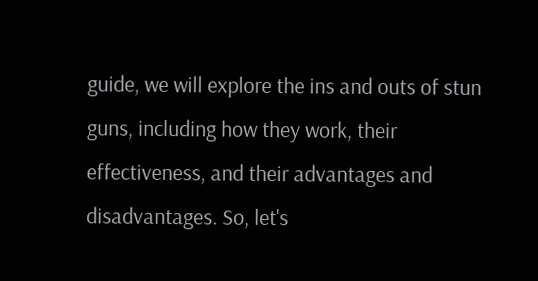guide, we will explore the ins and outs of stun guns, including how they work, their effectiveness, and their advantages and disadvantages. So, let's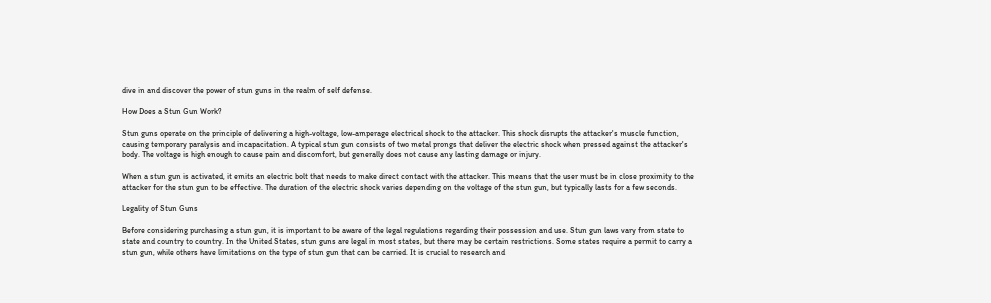dive in and discover the power of stun guns in the realm of self defense.

How Does a Stun Gun Work?

Stun guns operate on the principle of delivering a high-voltage, low-amperage electrical shock to the attacker. This shock disrupts the attacker's muscle function, causing temporary paralysis and incapacitation. A typical stun gun consists of two metal prongs that deliver the electric shock when pressed against the attacker's body. The voltage is high enough to cause pain and discomfort, but generally does not cause any lasting damage or injury.

When a stun gun is activated, it emits an electric bolt that needs to make direct contact with the attacker. This means that the user must be in close proximity to the attacker for the stun gun to be effective. The duration of the electric shock varies depending on the voltage of the stun gun, but typically lasts for a few seconds.

Legality of Stun Guns

Before considering purchasing a stun gun, it is important to be aware of the legal regulations regarding their possession and use. Stun gun laws vary from state to state and country to country. In the United States, stun guns are legal in most states, but there may be certain restrictions. Some states require a permit to carry a stun gun, while others have limitations on the type of stun gun that can be carried. It is crucial to research and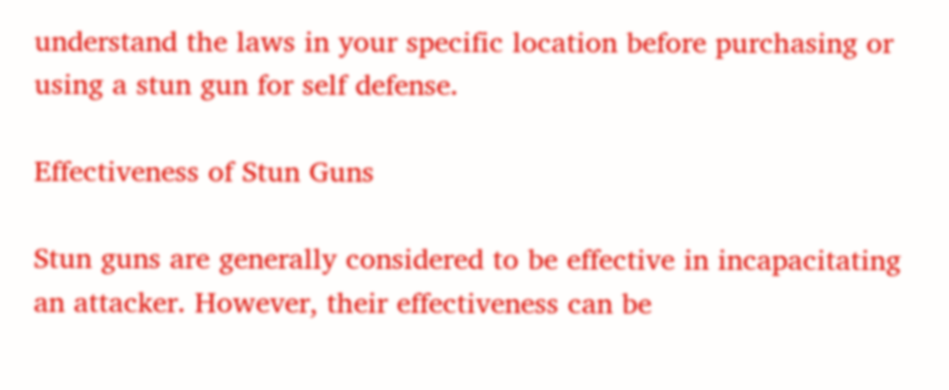understand the laws in your specific location before purchasing or using a stun gun for self defense.

Effectiveness of Stun Guns

Stun guns are generally considered to be effective in incapacitating an attacker. However, their effectiveness can be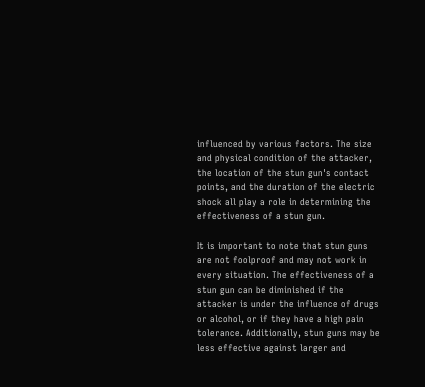influenced by various factors. The size and physical condition of the attacker, the location of the stun gun's contact points, and the duration of the electric shock all play a role in determining the effectiveness of a stun gun.

It is important to note that stun guns are not foolproof and may not work in every situation. The effectiveness of a stun gun can be diminished if the attacker is under the influence of drugs or alcohol, or if they have a high pain tolerance. Additionally, stun guns may be less effective against larger and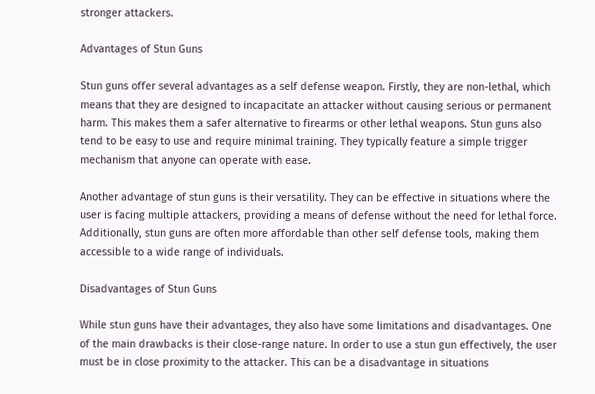stronger attackers.

Advantages of Stun Guns

Stun guns offer several advantages as a self defense weapon. Firstly, they are non-lethal, which means that they are designed to incapacitate an attacker without causing serious or permanent harm. This makes them a safer alternative to firearms or other lethal weapons. Stun guns also tend to be easy to use and require minimal training. They typically feature a simple trigger mechanism that anyone can operate with ease.

Another advantage of stun guns is their versatility. They can be effective in situations where the user is facing multiple attackers, providing a means of defense without the need for lethal force. Additionally, stun guns are often more affordable than other self defense tools, making them accessible to a wide range of individuals.

Disadvantages of Stun Guns

While stun guns have their advantages, they also have some limitations and disadvantages. One of the main drawbacks is their close-range nature. In order to use a stun gun effectively, the user must be in close proximity to the attacker. This can be a disadvantage in situations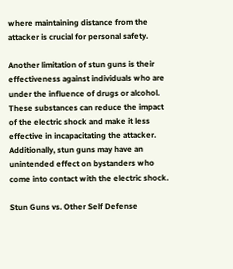where maintaining distance from the attacker is crucial for personal safety.

Another limitation of stun guns is their effectiveness against individuals who are under the influence of drugs or alcohol. These substances can reduce the impact of the electric shock and make it less effective in incapacitating the attacker. Additionally, stun guns may have an unintended effect on bystanders who come into contact with the electric shock.

Stun Guns vs. Other Self Defense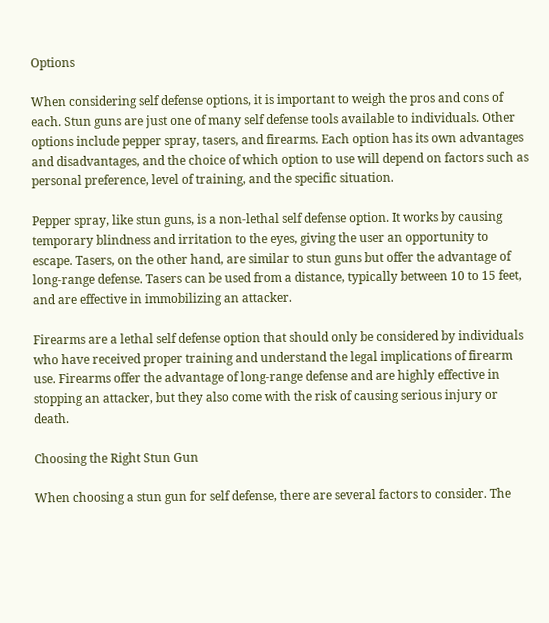Options

When considering self defense options, it is important to weigh the pros and cons of each. Stun guns are just one of many self defense tools available to individuals. Other options include pepper spray, tasers, and firearms. Each option has its own advantages and disadvantages, and the choice of which option to use will depend on factors such as personal preference, level of training, and the specific situation.

Pepper spray, like stun guns, is a non-lethal self defense option. It works by causing temporary blindness and irritation to the eyes, giving the user an opportunity to escape. Tasers, on the other hand, are similar to stun guns but offer the advantage of long-range defense. Tasers can be used from a distance, typically between 10 to 15 feet, and are effective in immobilizing an attacker.

Firearms are a lethal self defense option that should only be considered by individuals who have received proper training and understand the legal implications of firearm use. Firearms offer the advantage of long-range defense and are highly effective in stopping an attacker, but they also come with the risk of causing serious injury or death.

Choosing the Right Stun Gun

When choosing a stun gun for self defense, there are several factors to consider. The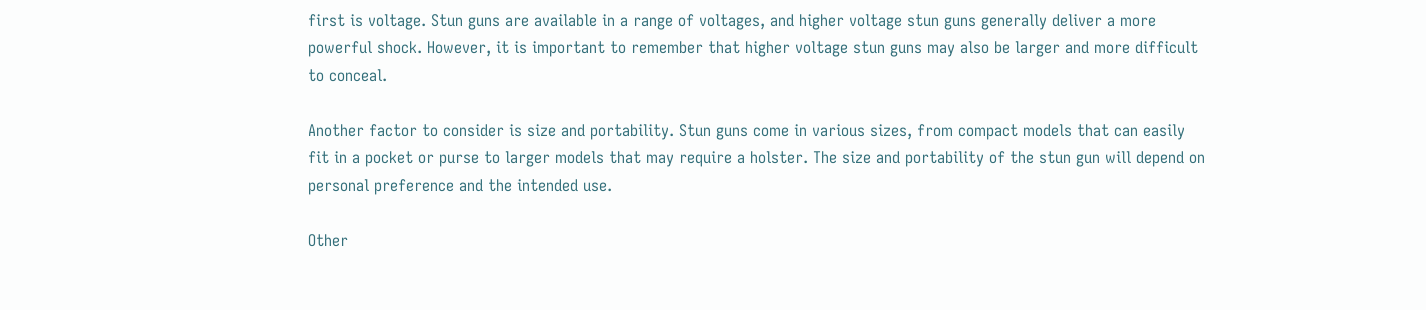first is voltage. Stun guns are available in a range of voltages, and higher voltage stun guns generally deliver a more powerful shock. However, it is important to remember that higher voltage stun guns may also be larger and more difficult to conceal.

Another factor to consider is size and portability. Stun guns come in various sizes, from compact models that can easily fit in a pocket or purse to larger models that may require a holster. The size and portability of the stun gun will depend on personal preference and the intended use.

Other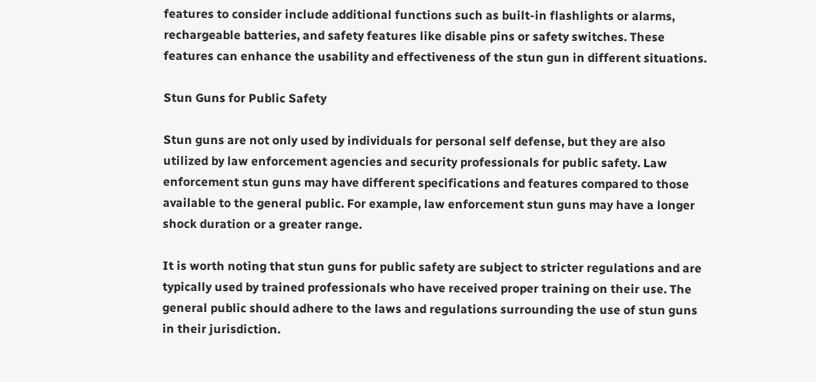features to consider include additional functions such as built-in flashlights or alarms, rechargeable batteries, and safety features like disable pins or safety switches. These features can enhance the usability and effectiveness of the stun gun in different situations.

Stun Guns for Public Safety

Stun guns are not only used by individuals for personal self defense, but they are also utilized by law enforcement agencies and security professionals for public safety. Law enforcement stun guns may have different specifications and features compared to those available to the general public. For example, law enforcement stun guns may have a longer shock duration or a greater range.

It is worth noting that stun guns for public safety are subject to stricter regulations and are typically used by trained professionals who have received proper training on their use. The general public should adhere to the laws and regulations surrounding the use of stun guns in their jurisdiction.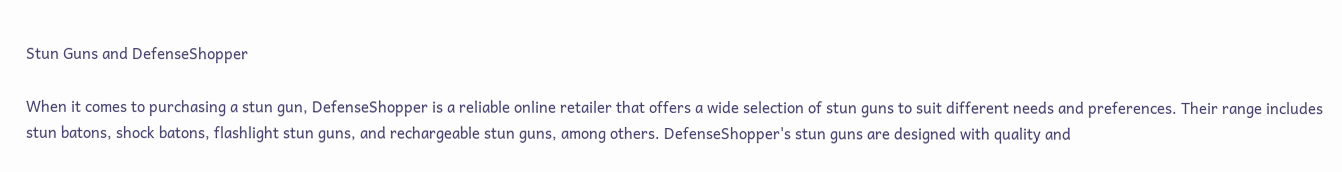Stun Guns and DefenseShopper

When it comes to purchasing a stun gun, DefenseShopper is a reliable online retailer that offers a wide selection of stun guns to suit different needs and preferences. Their range includes stun batons, shock batons, flashlight stun guns, and rechargeable stun guns, among others. DefenseShopper's stun guns are designed with quality and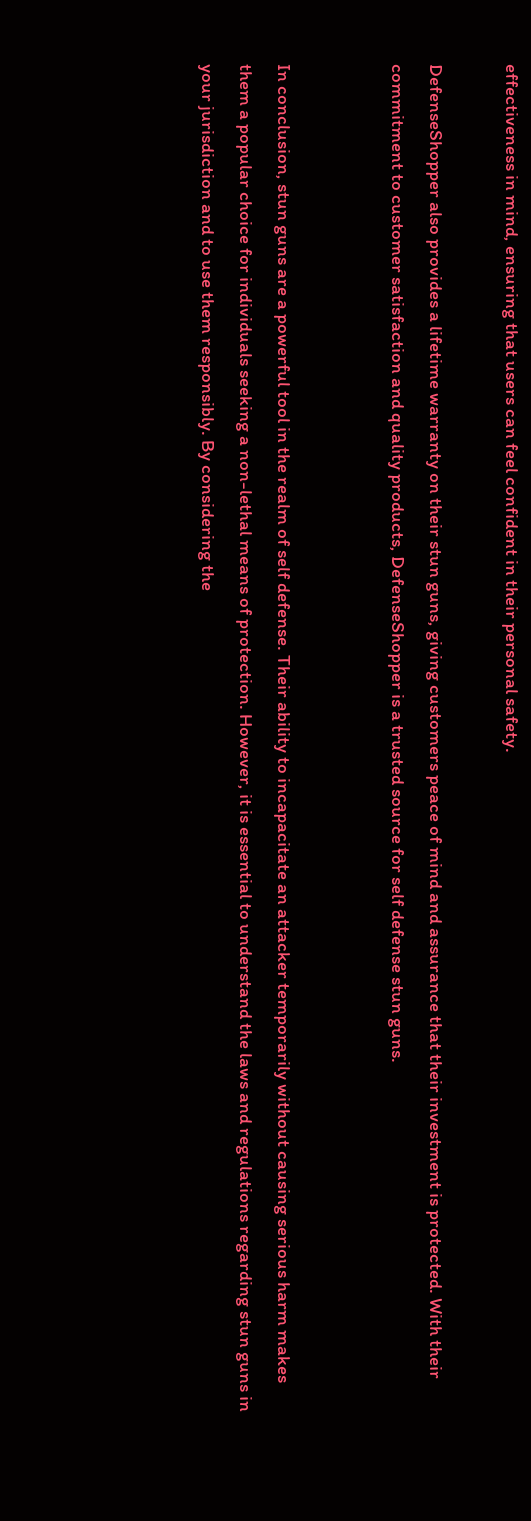effectiveness in mind, ensuring that users can feel confident in their personal safety.

DefenseShopper also provides a lifetime warranty on their stun guns, giving customers peace of mind and assurance that their investment is protected. With their commitment to customer satisfaction and quality products, DefenseShopper is a trusted source for self defense stun guns.


In conclusion, stun guns are a powerful tool in the realm of self defense. Their ability to incapacitate an attacker temporarily without causing serious harm makes them a popular choice for individuals seeking a non-lethal means of protection. However, it is essential to understand the laws and regulations regarding stun guns in your jurisdiction and to use them responsibly. By considering the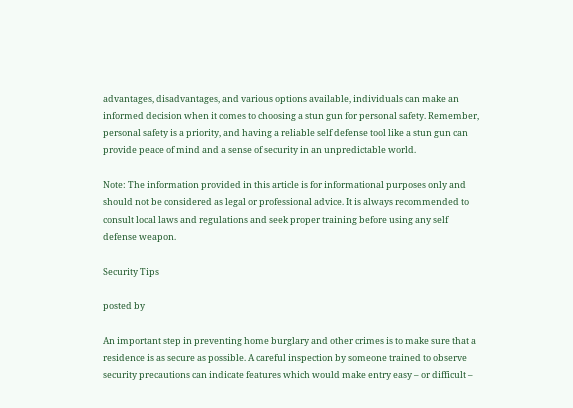advantages, disadvantages, and various options available, individuals can make an informed decision when it comes to choosing a stun gun for personal safety. Remember, personal safety is a priority, and having a reliable self defense tool like a stun gun can provide peace of mind and a sense of security in an unpredictable world.

Note: The information provided in this article is for informational purposes only and should not be considered as legal or professional advice. It is always recommended to consult local laws and regulations and seek proper training before using any self defense weapon.

Security Tips

posted by

An important step in preventing home burglary and other crimes is to make sure that a residence is as secure as possible. A careful inspection by someone trained to observe security precautions can indicate features which would make entry easy – or difficult –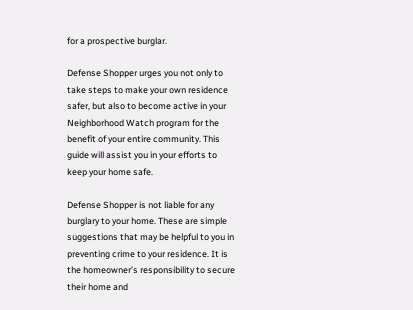for a prospective burglar.

Defense Shopper urges you not only to take steps to make your own residence safer, but also to become active in your Neighborhood Watch program for the benefit of your entire community. This guide will assist you in your efforts to keep your home safe.

Defense Shopper is not liable for any burglary to your home. These are simple suggestions that may be helpful to you in preventing crime to your residence. It is the homeowner’s responsibility to secure their home and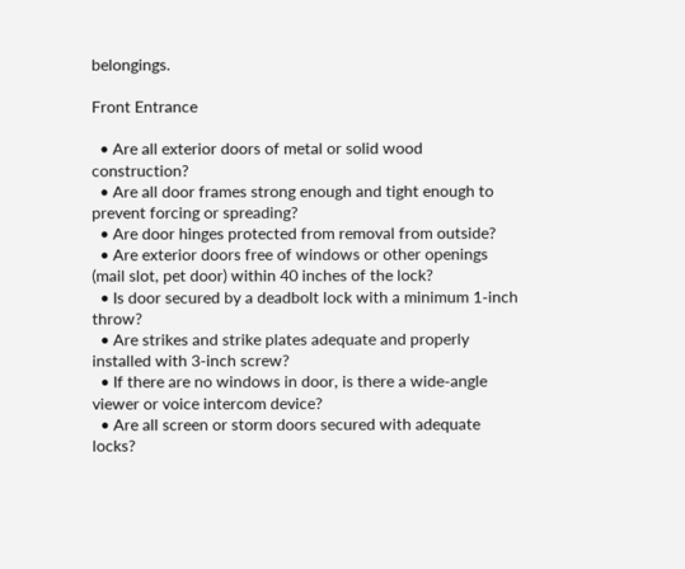belongings.

Front Entrance

  • Are all exterior doors of metal or solid wood construction?
  • Are all door frames strong enough and tight enough to prevent forcing or spreading?
  • Are door hinges protected from removal from outside?
  • Are exterior doors free of windows or other openings (mail slot, pet door) within 40 inches of the lock?
  • Is door secured by a deadbolt lock with a minimum 1-inch throw?
  • Are strikes and strike plates adequate and properly installed with 3-inch screw?
  • If there are no windows in door, is there a wide-angle viewer or voice intercom device?
  • Are all screen or storm doors secured with adequate locks?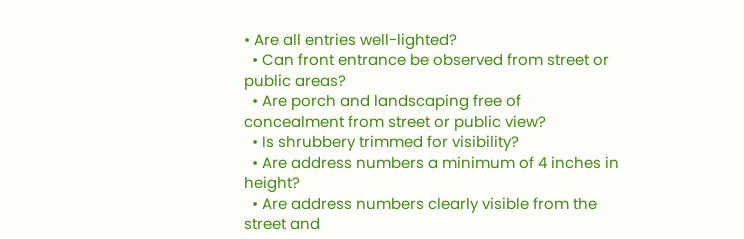• Are all entries well-lighted?
  • Can front entrance be observed from street or public areas?
  • Are porch and landscaping free of concealment from street or public view?
  • Is shrubbery trimmed for visibility?
  • Are address numbers a minimum of 4 inches in height?
  • Are address numbers clearly visible from the street and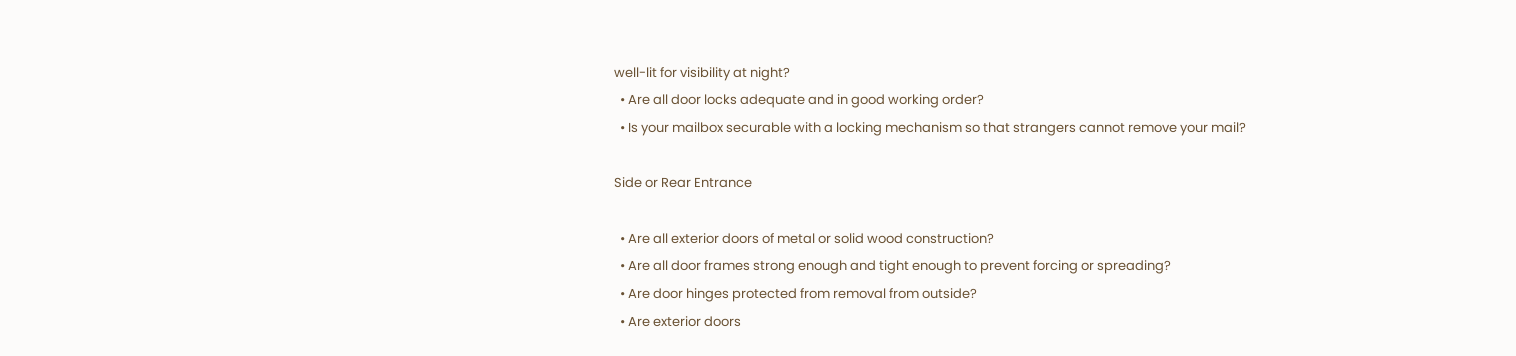well-lit for visibility at night?
  • Are all door locks adequate and in good working order?
  • Is your mailbox securable with a locking mechanism so that strangers cannot remove your mail?

Side or Rear Entrance

  • Are all exterior doors of metal or solid wood construction?
  • Are all door frames strong enough and tight enough to prevent forcing or spreading?
  • Are door hinges protected from removal from outside?
  • Are exterior doors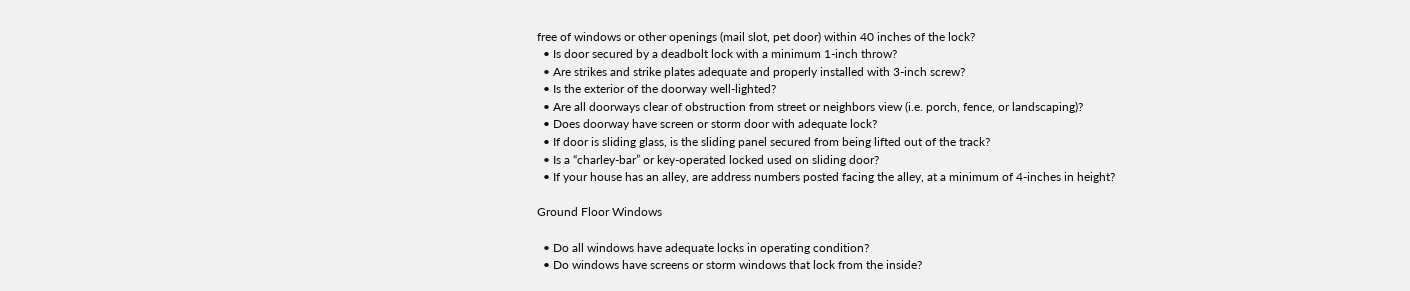free of windows or other openings (mail slot, pet door) within 40 inches of the lock?
  • Is door secured by a deadbolt lock with a minimum 1-inch throw?
  • Are strikes and strike plates adequate and properly installed with 3-inch screw?
  • Is the exterior of the doorway well-lighted?
  • Are all doorways clear of obstruction from street or neighbors view (i.e. porch, fence, or landscaping)?
  • Does doorway have screen or storm door with adequate lock?
  • If door is sliding glass, is the sliding panel secured from being lifted out of the track?
  • Is a “charley-bar” or key-operated locked used on sliding door?
  • If your house has an alley, are address numbers posted facing the alley, at a minimum of 4-inches in height?

Ground Floor Windows

  • Do all windows have adequate locks in operating condition?
  • Do windows have screens or storm windows that lock from the inside?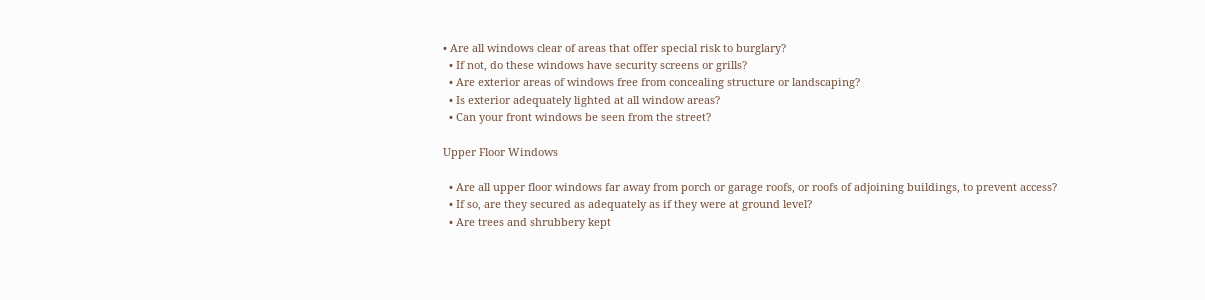• Are all windows clear of areas that offer special risk to burglary?
  • If not, do these windows have security screens or grills?
  • Are exterior areas of windows free from concealing structure or landscaping?
  • Is exterior adequately lighted at all window areas?
  • Can your front windows be seen from the street?

Upper Floor Windows

  • Are all upper floor windows far away from porch or garage roofs, or roofs of adjoining buildings, to prevent access?
  • If so, are they secured as adequately as if they were at ground level?
  • Are trees and shrubbery kept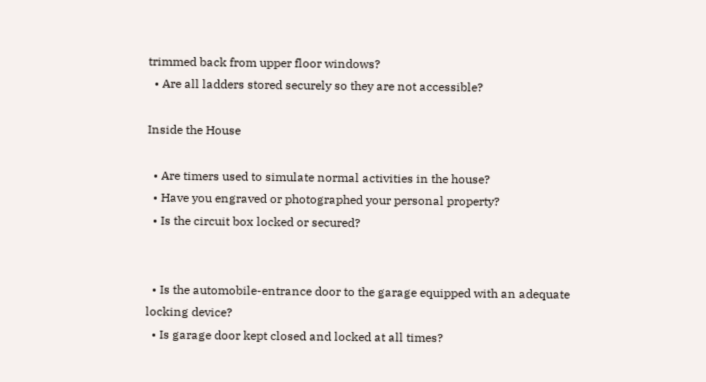trimmed back from upper floor windows?
  • Are all ladders stored securely so they are not accessible?

Inside the House

  • Are timers used to simulate normal activities in the house?
  • Have you engraved or photographed your personal property?
  • Is the circuit box locked or secured?


  • Is the automobile-entrance door to the garage equipped with an adequate locking device?
  • Is garage door kept closed and locked at all times?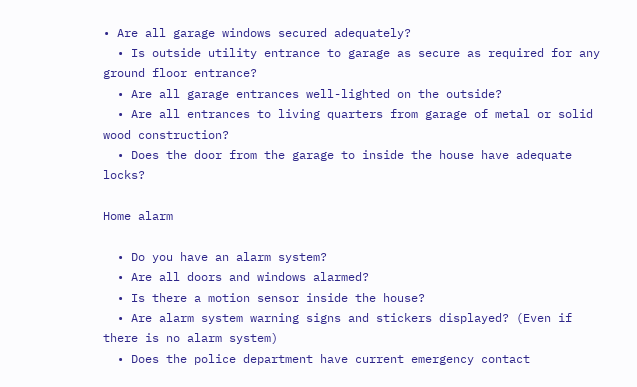• Are all garage windows secured adequately?
  • Is outside utility entrance to garage as secure as required for any ground floor entrance?
  • Are all garage entrances well-lighted on the outside?
  • Are all entrances to living quarters from garage of metal or solid wood construction?
  • Does the door from the garage to inside the house have adequate locks?

Home alarm

  • Do you have an alarm system?
  • Are all doors and windows alarmed?
  • Is there a motion sensor inside the house?
  • Are alarm system warning signs and stickers displayed? (Even if there is no alarm system)
  • Does the police department have current emergency contact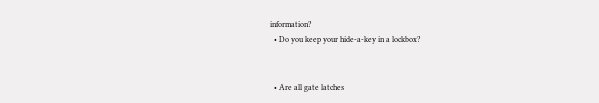information?
  • Do you keep your hide-a-key in a lockbox?


  • Are all gate latches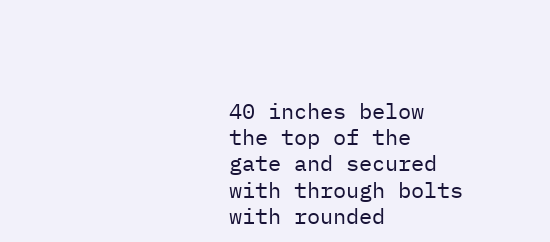40 inches below the top of the gate and secured with through bolts with rounded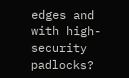edges and with high-security padlocks?